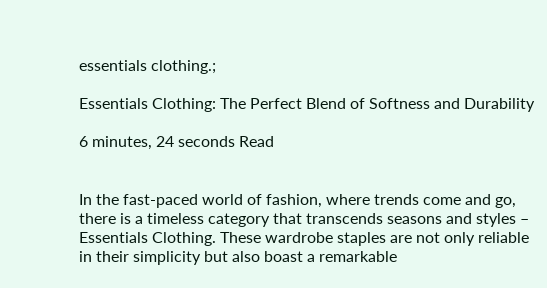essentials clothing.;

Essentials Clothing: The Perfect Blend of Softness and Durability

6 minutes, 24 seconds Read


In the fast-paced world of fashion, where trends come and go, there is a timeless category that transcends seasons and styles – Essentials Clothing. These wardrobe staples are not only reliable in their simplicity but also boast a remarkable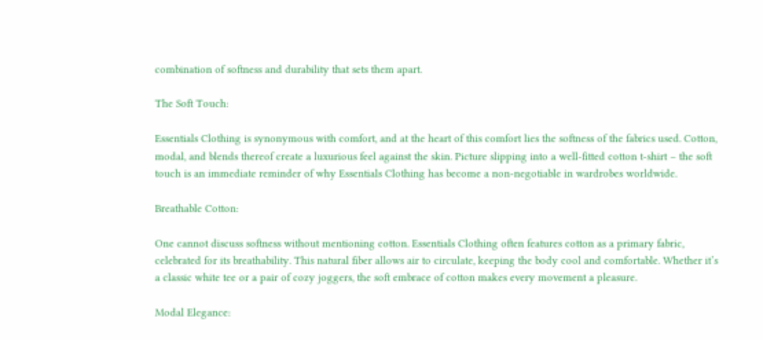combination of softness and durability that sets them apart.

The Soft Touch:

Essentials Clothing is synonymous with comfort, and at the heart of this comfort lies the softness of the fabrics used. Cotton, modal, and blends thereof create a luxurious feel against the skin. Picture slipping into a well-fitted cotton t-shirt – the soft touch is an immediate reminder of why Essentials Clothing has become a non-negotiable in wardrobes worldwide.

Breathable Cotton:

One cannot discuss softness without mentioning cotton. Essentials Clothing often features cotton as a primary fabric, celebrated for its breathability. This natural fiber allows air to circulate, keeping the body cool and comfortable. Whether it’s a classic white tee or a pair of cozy joggers, the soft embrace of cotton makes every movement a pleasure.

Modal Elegance: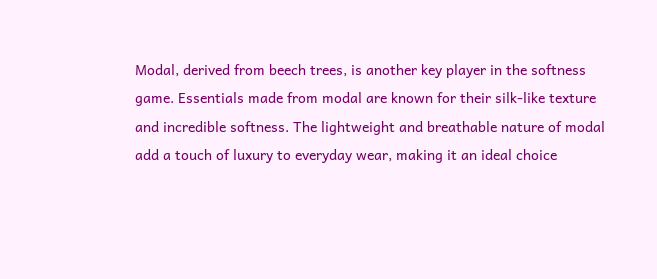Modal, derived from beech trees, is another key player in the softness game. Essentials made from modal are known for their silk-like texture and incredible softness. The lightweight and breathable nature of modal add a touch of luxury to everyday wear, making it an ideal choice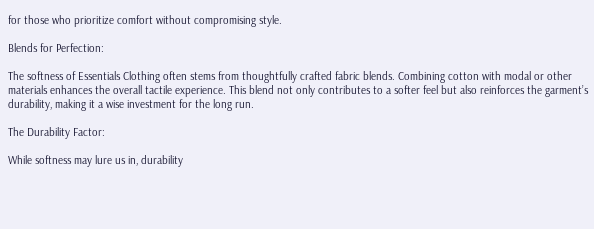for those who prioritize comfort without compromising style.

Blends for Perfection:

The softness of Essentials Clothing often stems from thoughtfully crafted fabric blends. Combining cotton with modal or other materials enhances the overall tactile experience. This blend not only contributes to a softer feel but also reinforces the garment’s durability, making it a wise investment for the long run.

The Durability Factor:

While softness may lure us in, durability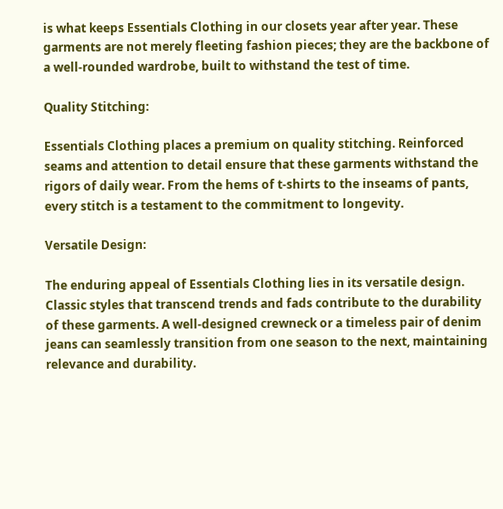is what keeps Essentials Clothing in our closets year after year. These garments are not merely fleeting fashion pieces; they are the backbone of a well-rounded wardrobe, built to withstand the test of time.

Quality Stitching:

Essentials Clothing places a premium on quality stitching. Reinforced seams and attention to detail ensure that these garments withstand the rigors of daily wear. From the hems of t-shirts to the inseams of pants, every stitch is a testament to the commitment to longevity.

Versatile Design:

The enduring appeal of Essentials Clothing lies in its versatile design. Classic styles that transcend trends and fads contribute to the durability of these garments. A well-designed crewneck or a timeless pair of denim jeans can seamlessly transition from one season to the next, maintaining relevance and durability.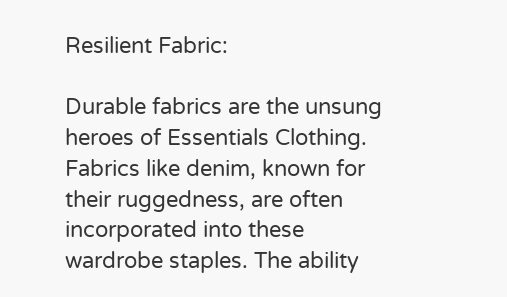Resilient Fabric:

Durable fabrics are the unsung heroes of Essentials Clothing. Fabrics like denim, known for their ruggedness, are often incorporated into these wardrobe staples. The ability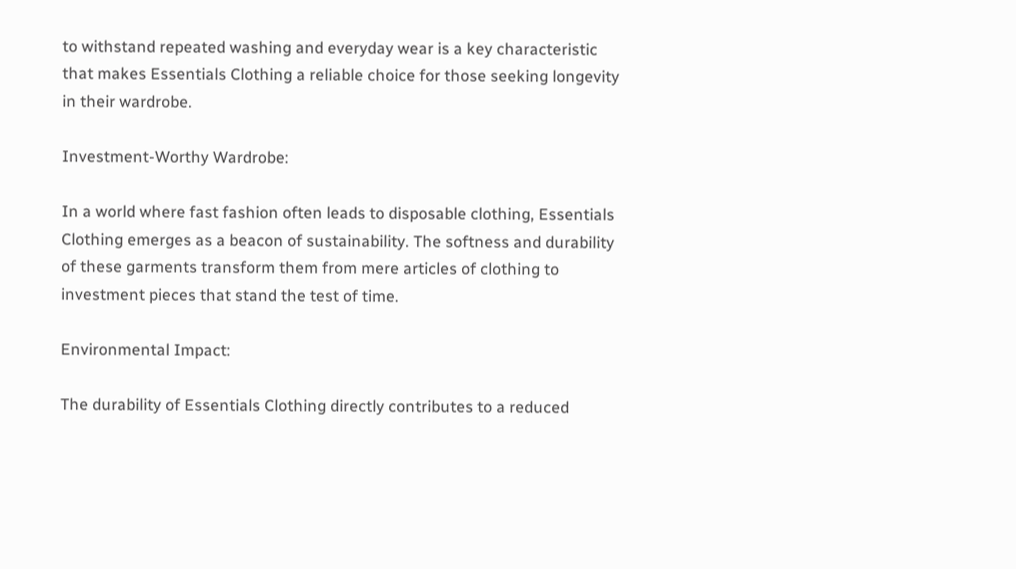to withstand repeated washing and everyday wear is a key characteristic that makes Essentials Clothing a reliable choice for those seeking longevity in their wardrobe.

Investment-Worthy Wardrobe:

In a world where fast fashion often leads to disposable clothing, Essentials Clothing emerges as a beacon of sustainability. The softness and durability of these garments transform them from mere articles of clothing to investment pieces that stand the test of time.

Environmental Impact:

The durability of Essentials Clothing directly contributes to a reduced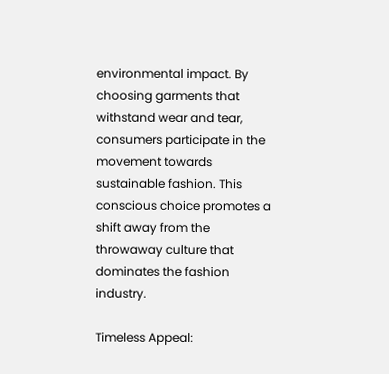environmental impact. By choosing garments that withstand wear and tear, consumers participate in the movement towards sustainable fashion. This conscious choice promotes a shift away from the throwaway culture that dominates the fashion industry.

Timeless Appeal: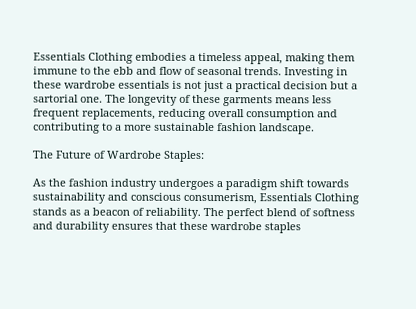Essentials Clothing embodies a timeless appeal, making them immune to the ebb and flow of seasonal trends. Investing in these wardrobe essentials is not just a practical decision but a sartorial one. The longevity of these garments means less frequent replacements, reducing overall consumption and contributing to a more sustainable fashion landscape.

The Future of Wardrobe Staples:

As the fashion industry undergoes a paradigm shift towards sustainability and conscious consumerism, Essentials Clothing stands as a beacon of reliability. The perfect blend of softness and durability ensures that these wardrobe staples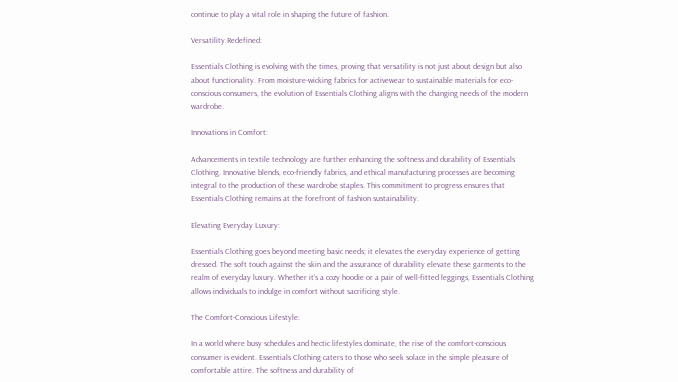continue to play a vital role in shaping the future of fashion.

Versatility Redefined:

Essentials Clothing is evolving with the times, proving that versatility is not just about design but also about functionality. From moisture-wicking fabrics for activewear to sustainable materials for eco-conscious consumers, the evolution of Essentials Clothing aligns with the changing needs of the modern wardrobe.

Innovations in Comfort:

Advancements in textile technology are further enhancing the softness and durability of Essentials Clothing. Innovative blends, eco-friendly fabrics, and ethical manufacturing processes are becoming integral to the production of these wardrobe staples. This commitment to progress ensures that Essentials Clothing remains at the forefront of fashion sustainability.

Elevating Everyday Luxury:

Essentials Clothing goes beyond meeting basic needs; it elevates the everyday experience of getting dressed. The soft touch against the skin and the assurance of durability elevate these garments to the realm of everyday luxury. Whether it’s a cozy hoodie or a pair of well-fitted leggings, Essentials Clothing allows individuals to indulge in comfort without sacrificing style.

The Comfort-Conscious Lifestyle:

In a world where busy schedules and hectic lifestyles dominate, the rise of the comfort-conscious consumer is evident. Essentials Clothing caters to those who seek solace in the simple pleasure of comfortable attire. The softness and durability of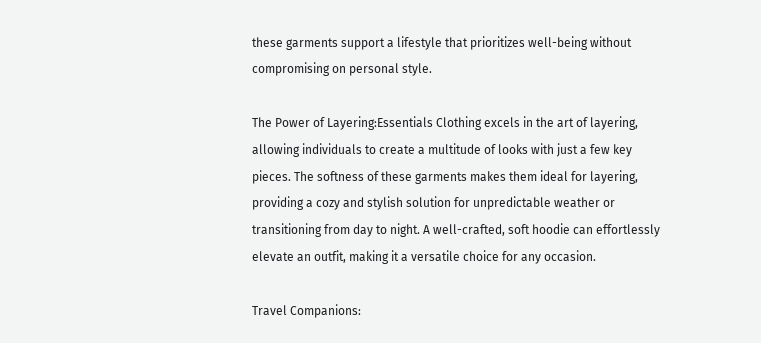these garments support a lifestyle that prioritizes well-being without compromising on personal style.

The Power of Layering:Essentials Clothing excels in the art of layering, allowing individuals to create a multitude of looks with just a few key pieces. The softness of these garments makes them ideal for layering, providing a cozy and stylish solution for unpredictable weather or transitioning from day to night. A well-crafted, soft hoodie can effortlessly elevate an outfit, making it a versatile choice for any occasion.

Travel Companions: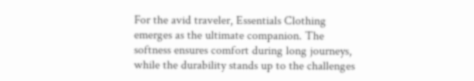For the avid traveler, Essentials Clothing emerges as the ultimate companion. The softness ensures comfort during long journeys, while the durability stands up to the challenges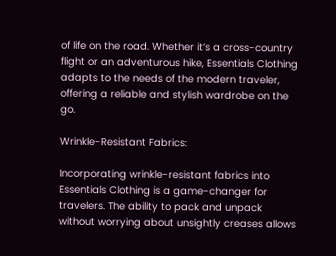of life on the road. Whether it’s a cross-country flight or an adventurous hike, Essentials Clothing adapts to the needs of the modern traveler, offering a reliable and stylish wardrobe on the go.

Wrinkle-Resistant Fabrics:

Incorporating wrinkle-resistant fabrics into Essentials Clothing is a game-changer for travelers. The ability to pack and unpack without worrying about unsightly creases allows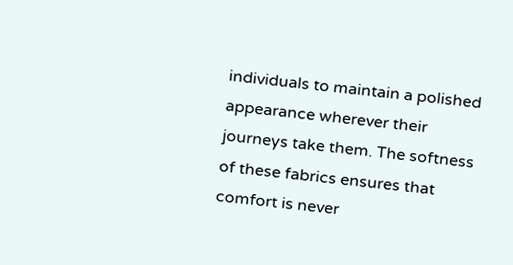individuals to maintain a polished appearance wherever their journeys take them. The softness of these fabrics ensures that comfort is never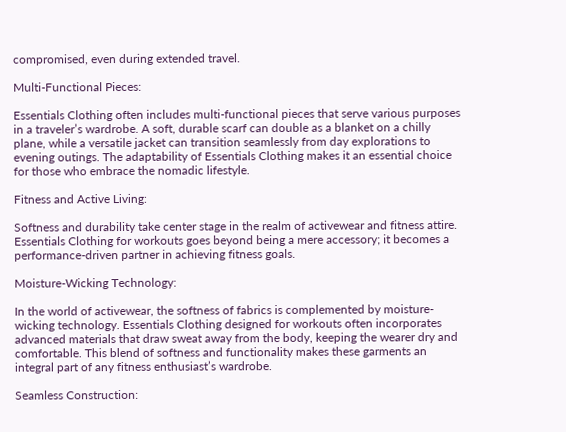compromised, even during extended travel.

Multi-Functional Pieces:

Essentials Clothing often includes multi-functional pieces that serve various purposes in a traveler’s wardrobe. A soft, durable scarf can double as a blanket on a chilly plane, while a versatile jacket can transition seamlessly from day explorations to evening outings. The adaptability of Essentials Clothing makes it an essential choice for those who embrace the nomadic lifestyle.

Fitness and Active Living:

Softness and durability take center stage in the realm of activewear and fitness attire. Essentials Clothing for workouts goes beyond being a mere accessory; it becomes a performance-driven partner in achieving fitness goals.

Moisture-Wicking Technology:

In the world of activewear, the softness of fabrics is complemented by moisture-wicking technology. Essentials Clothing designed for workouts often incorporates advanced materials that draw sweat away from the body, keeping the wearer dry and comfortable. This blend of softness and functionality makes these garments an integral part of any fitness enthusiast’s wardrobe.

Seamless Construction: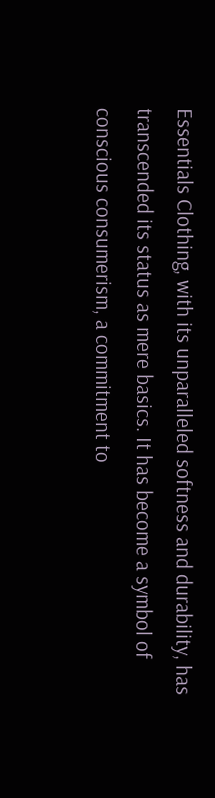Essentials Clothing, with its unparalleled softness and durability, has transcended its status as mere basics. It has become a symbol of conscious consumerism, a commitment to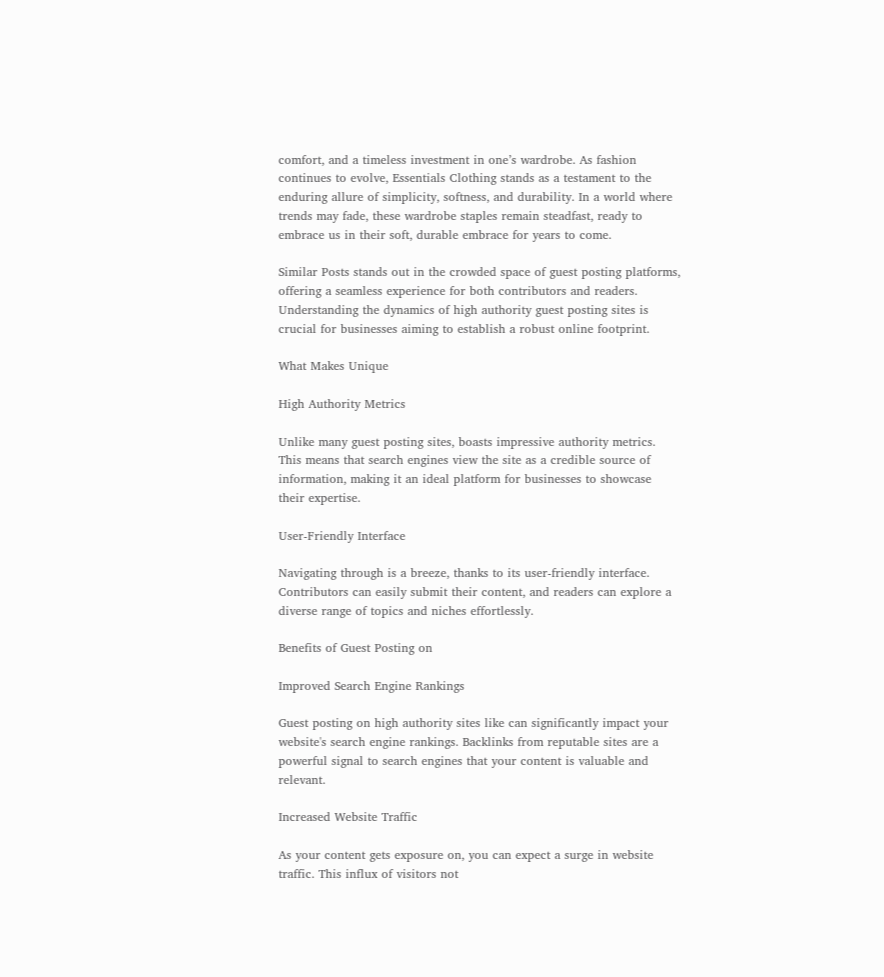comfort, and a timeless investment in one’s wardrobe. As fashion continues to evolve, Essentials Clothing stands as a testament to the enduring allure of simplicity, softness, and durability. In a world where trends may fade, these wardrobe staples remain steadfast, ready to embrace us in their soft, durable embrace for years to come.

Similar Posts stands out in the crowded space of guest posting platforms, offering a seamless experience for both contributors and readers. Understanding the dynamics of high authority guest posting sites is crucial for businesses aiming to establish a robust online footprint.

What Makes Unique

High Authority Metrics

Unlike many guest posting sites, boasts impressive authority metrics. This means that search engines view the site as a credible source of information, making it an ideal platform for businesses to showcase their expertise.

User-Friendly Interface

Navigating through is a breeze, thanks to its user-friendly interface. Contributors can easily submit their content, and readers can explore a diverse range of topics and niches effortlessly.

Benefits of Guest Posting on

Improved Search Engine Rankings

Guest posting on high authority sites like can significantly impact your website's search engine rankings. Backlinks from reputable sites are a powerful signal to search engines that your content is valuable and relevant.

Increased Website Traffic

As your content gets exposure on, you can expect a surge in website traffic. This influx of visitors not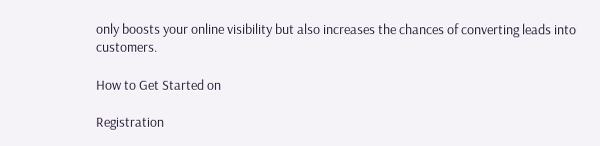only boosts your online visibility but also increases the chances of converting leads into customers.

How to Get Started on

Registration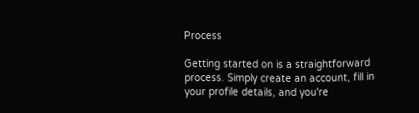Process

Getting started on is a straightforward process. Simply create an account, fill in your profile details, and you're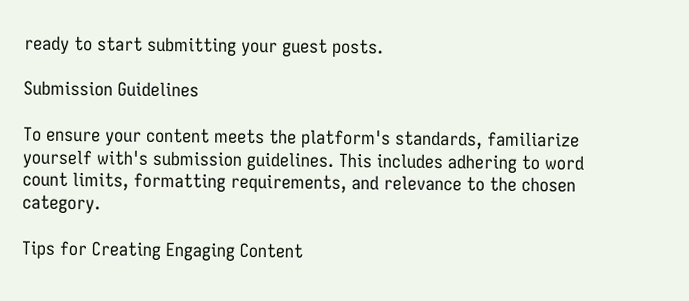ready to start submitting your guest posts.

Submission Guidelines

To ensure your content meets the platform's standards, familiarize yourself with's submission guidelines. This includes adhering to word count limits, formatting requirements, and relevance to the chosen category.

Tips for Creating Engaging Content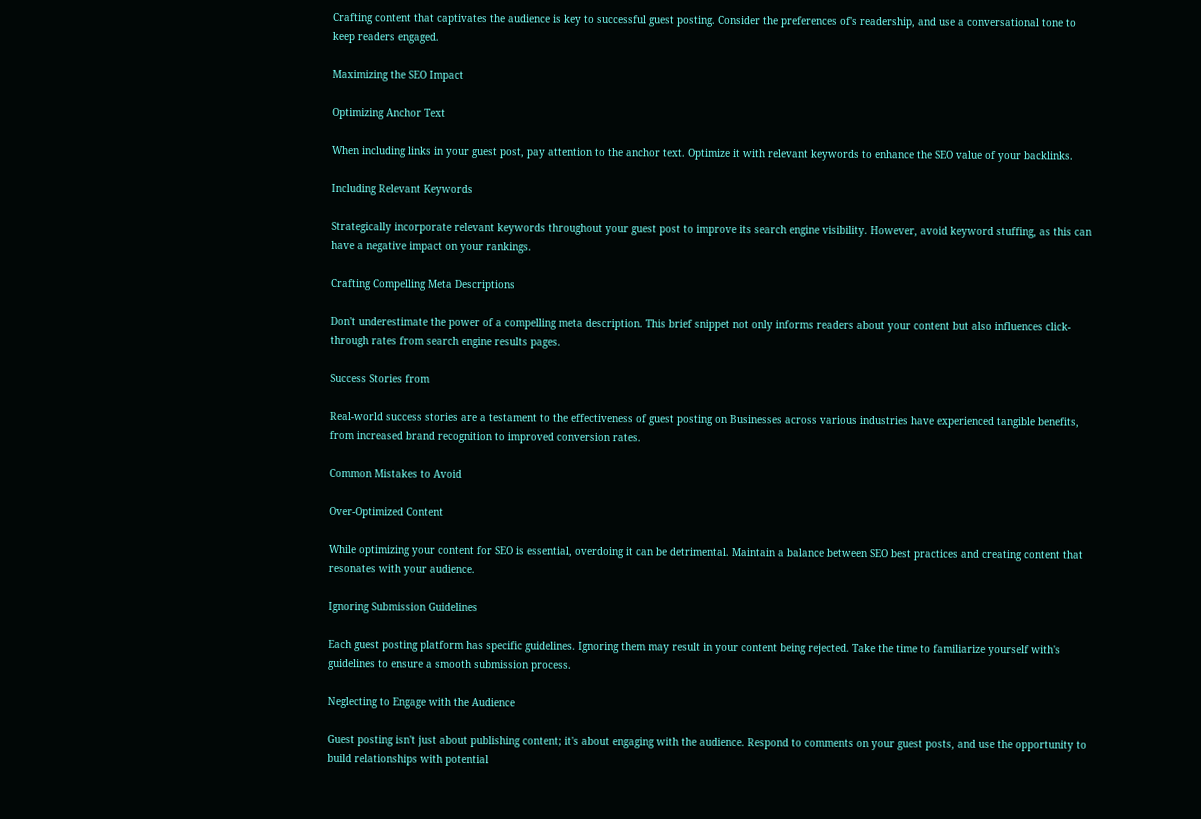Crafting content that captivates the audience is key to successful guest posting. Consider the preferences of's readership, and use a conversational tone to keep readers engaged.

Maximizing the SEO Impact

Optimizing Anchor Text

When including links in your guest post, pay attention to the anchor text. Optimize it with relevant keywords to enhance the SEO value of your backlinks.

Including Relevant Keywords

Strategically incorporate relevant keywords throughout your guest post to improve its search engine visibility. However, avoid keyword stuffing, as this can have a negative impact on your rankings.

Crafting Compelling Meta Descriptions

Don't underestimate the power of a compelling meta description. This brief snippet not only informs readers about your content but also influences click-through rates from search engine results pages.

Success Stories from

Real-world success stories are a testament to the effectiveness of guest posting on Businesses across various industries have experienced tangible benefits, from increased brand recognition to improved conversion rates.

Common Mistakes to Avoid

Over-Optimized Content

While optimizing your content for SEO is essential, overdoing it can be detrimental. Maintain a balance between SEO best practices and creating content that resonates with your audience.

Ignoring Submission Guidelines

Each guest posting platform has specific guidelines. Ignoring them may result in your content being rejected. Take the time to familiarize yourself with's guidelines to ensure a smooth submission process.

Neglecting to Engage with the Audience

Guest posting isn't just about publishing content; it's about engaging with the audience. Respond to comments on your guest posts, and use the opportunity to build relationships with potential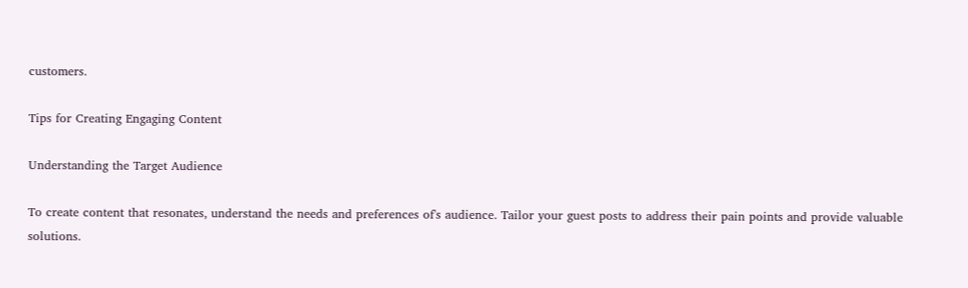customers.

Tips for Creating Engaging Content

Understanding the Target Audience

To create content that resonates, understand the needs and preferences of's audience. Tailor your guest posts to address their pain points and provide valuable solutions.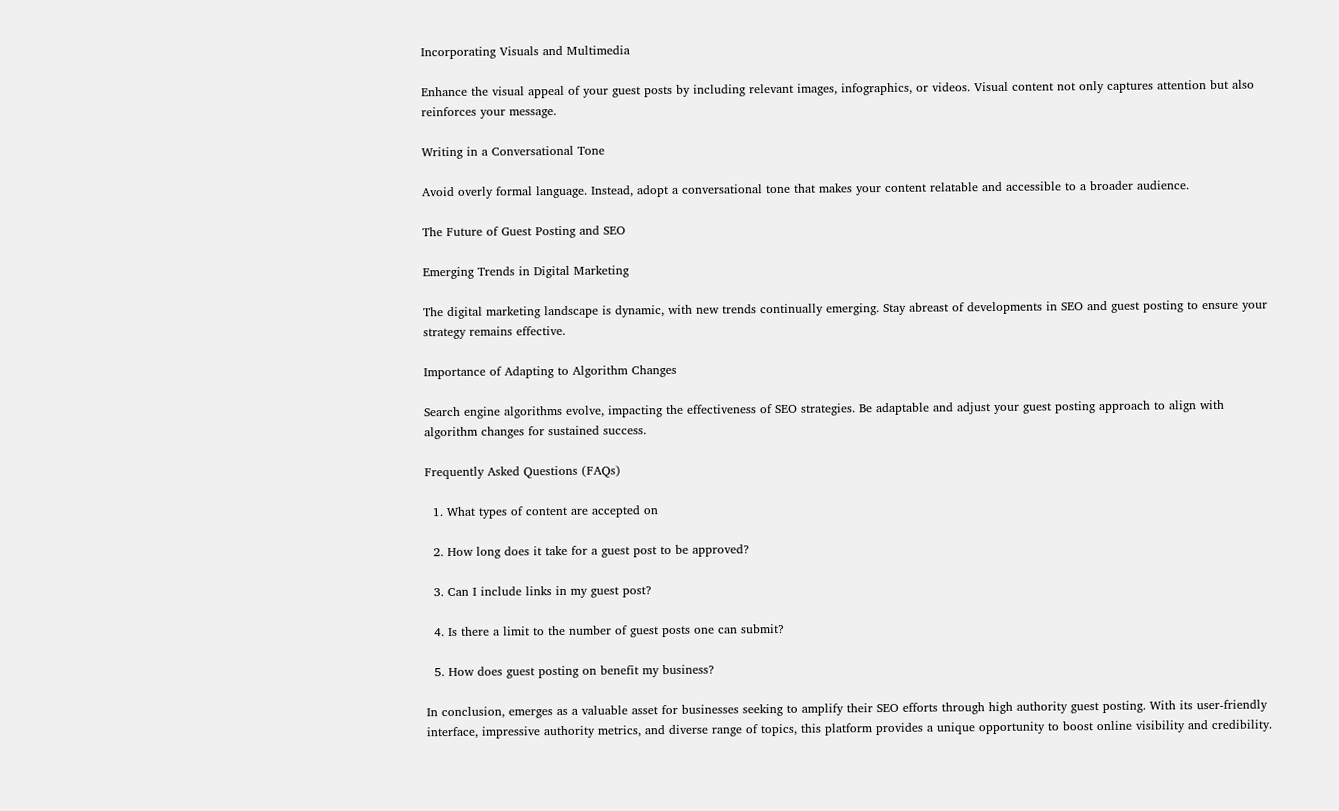Incorporating Visuals and Multimedia

Enhance the visual appeal of your guest posts by including relevant images, infographics, or videos. Visual content not only captures attention but also reinforces your message.

Writing in a Conversational Tone

Avoid overly formal language. Instead, adopt a conversational tone that makes your content relatable and accessible to a broader audience.

The Future of Guest Posting and SEO

Emerging Trends in Digital Marketing

The digital marketing landscape is dynamic, with new trends continually emerging. Stay abreast of developments in SEO and guest posting to ensure your strategy remains effective.

Importance of Adapting to Algorithm Changes

Search engine algorithms evolve, impacting the effectiveness of SEO strategies. Be adaptable and adjust your guest posting approach to align with algorithm changes for sustained success.

Frequently Asked Questions (FAQs)

  1. What types of content are accepted on

  2. How long does it take for a guest post to be approved?

  3. Can I include links in my guest post?

  4. Is there a limit to the number of guest posts one can submit?

  5. How does guest posting on benefit my business?

In conclusion, emerges as a valuable asset for businesses seeking to amplify their SEO efforts through high authority guest posting. With its user-friendly interface, impressive authority metrics, and diverse range of topics, this platform provides a unique opportunity to boost online visibility and credibility.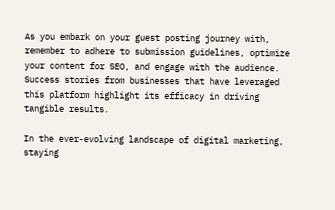As you embark on your guest posting journey with, remember to adhere to submission guidelines, optimize your content for SEO, and engage with the audience. Success stories from businesses that have leveraged this platform highlight its efficacy in driving tangible results.

In the ever-evolving landscape of digital marketing, staying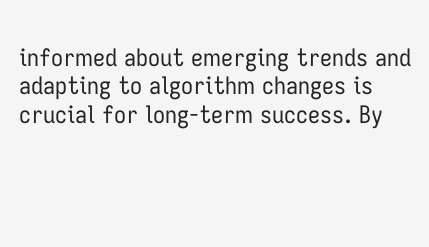informed about emerging trends and adapting to algorithm changes is crucial for long-term success. By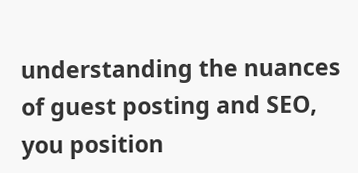understanding the nuances of guest posting and SEO, you position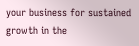your business for sustained growth in the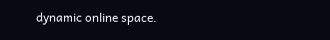dynamic online space.